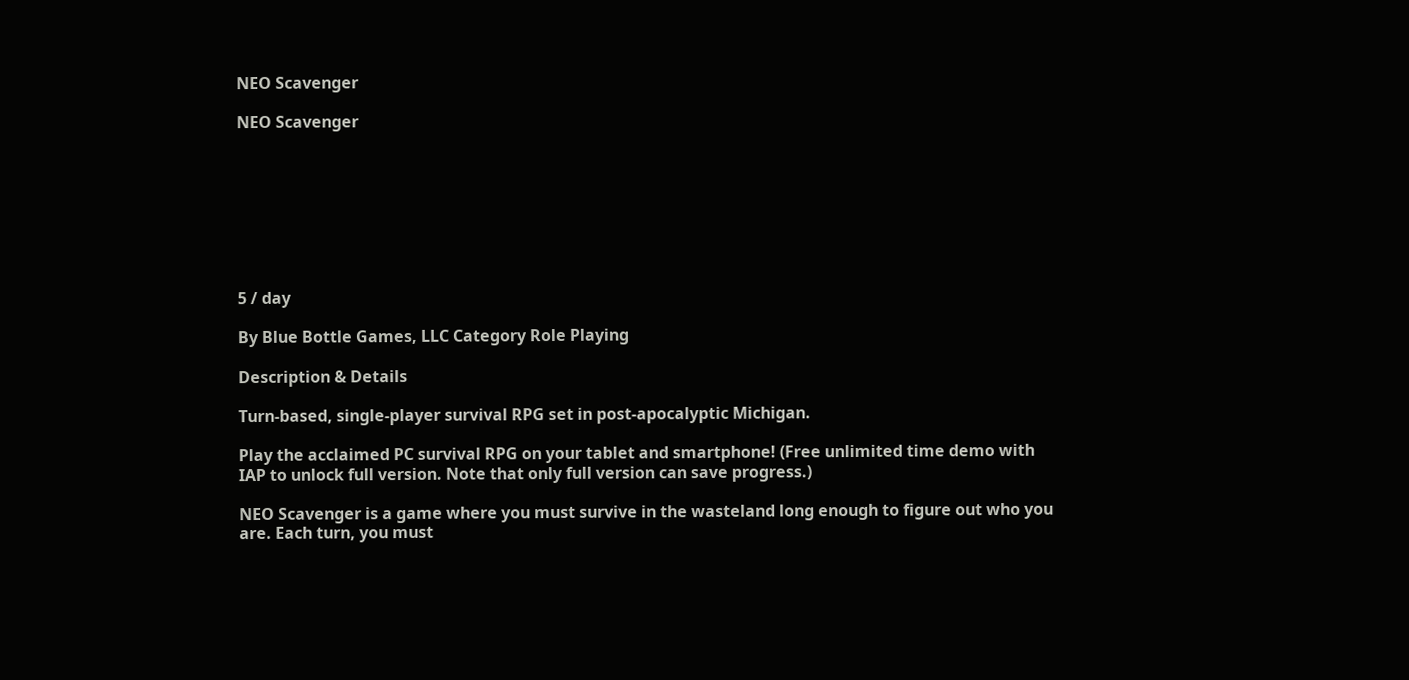NEO Scavenger

NEO Scavenger








5 / day

By Blue Bottle Games, LLC Category Role Playing

Description & Details

Turn-based, single-player survival RPG set in post-apocalyptic Michigan.

Play the acclaimed PC survival RPG on your tablet and smartphone! (Free unlimited time demo with IAP to unlock full version. Note that only full version can save progress.)

NEO Scavenger is a game where you must survive in the wasteland long enough to figure out who you are. Each turn, you must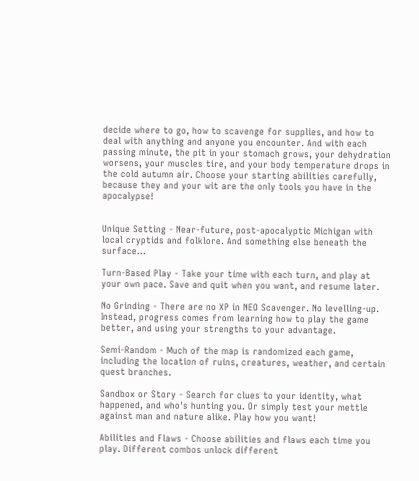decide where to go, how to scavenge for supplies, and how to deal with anything and anyone you encounter. And with each passing minute, the pit in your stomach grows, your dehydration worsens, your muscles tire, and your body temperature drops in the cold autumn air. Choose your starting abilities carefully, because they and your wit are the only tools you have in the apocalypse!


Unique Setting - Near-future, post-apocalyptic Michigan with local cryptids and folklore. And something else beneath the surface...

Turn-Based Play - Take your time with each turn, and play at your own pace. Save and quit when you want, and resume later.

No Grinding - There are no XP in NEO Scavenger. No levelling-up. Instead, progress comes from learning how to play the game better, and using your strengths to your advantage.

Semi-Random - Much of the map is randomized each game, including the location of ruins, creatures, weather, and certain quest branches.

Sandbox or Story - Search for clues to your identity, what happened, and who's hunting you. Or simply test your mettle against man and nature alike. Play how you want!

Abilities and Flaws - Choose abilities and flaws each time you play. Different combos unlock different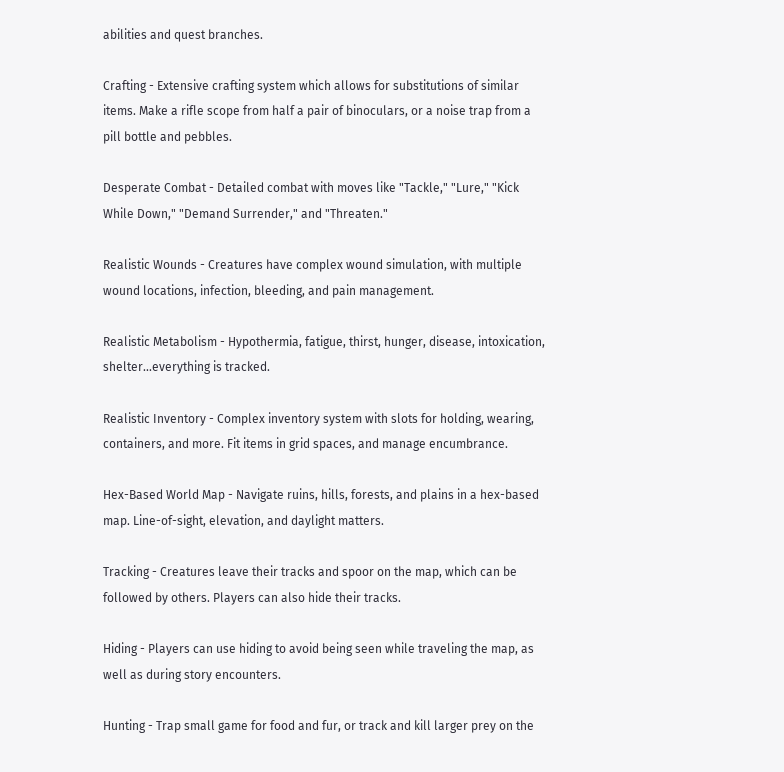abilities and quest branches.

Crafting - Extensive crafting system which allows for substitutions of similar items. Make a rifle scope from half a pair of binoculars, or a noise trap from a pill bottle and pebbles.

Desperate Combat - Detailed combat with moves like "Tackle," "Lure," "Kick While Down," "Demand Surrender," and "Threaten."

Realistic Wounds - Creatures have complex wound simulation, with multiple wound locations, infection, bleeding, and pain management.

Realistic Metabolism - Hypothermia, fatigue, thirst, hunger, disease, intoxication, shelter...everything is tracked.

Realistic Inventory - Complex inventory system with slots for holding, wearing, containers, and more. Fit items in grid spaces, and manage encumbrance.

Hex-Based World Map - Navigate ruins, hills, forests, and plains in a hex-based map. Line-of-sight, elevation, and daylight matters.

Tracking - Creatures leave their tracks and spoor on the map, which can be followed by others. Players can also hide their tracks.

Hiding - Players can use hiding to avoid being seen while traveling the map, as well as during story encounters.

Hunting - Trap small game for food and fur, or track and kill larger prey on the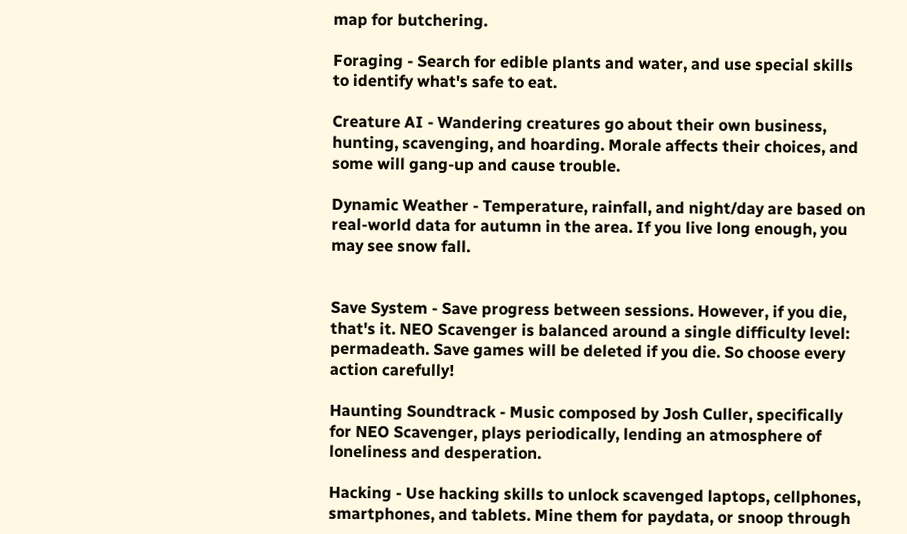map for butchering.

Foraging - Search for edible plants and water, and use special skills to identify what's safe to eat.

Creature AI - Wandering creatures go about their own business, hunting, scavenging, and hoarding. Morale affects their choices, and some will gang-up and cause trouble.

Dynamic Weather - Temperature, rainfall, and night/day are based on real-world data for autumn in the area. If you live long enough, you may see snow fall.


Save System - Save progress between sessions. However, if you die, that's it. NEO Scavenger is balanced around a single difficulty level: permadeath. Save games will be deleted if you die. So choose every action carefully!

Haunting Soundtrack - Music composed by Josh Culler, specifically for NEO Scavenger, plays periodically, lending an atmosphere of loneliness and desperation.

Hacking - Use hacking skills to unlock scavenged laptops, cellphones, smartphones, and tablets. Mine them for paydata, or snoop through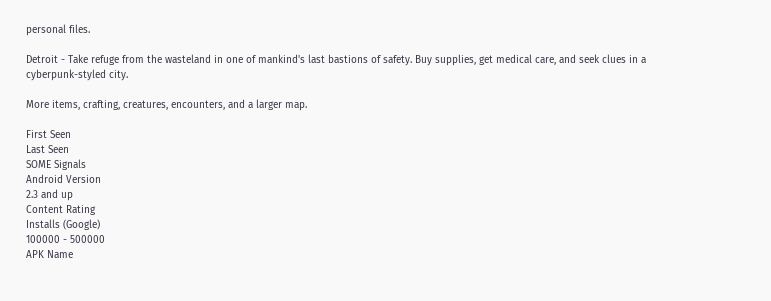personal files.

Detroit - Take refuge from the wasteland in one of mankind's last bastions of safety. Buy supplies, get medical care, and seek clues in a cyberpunk-styled city.

More items, crafting, creatures, encounters, and a larger map.

First Seen
Last Seen
SOME Signals
Android Version
2.3 and up
Content Rating
Installs (Google)
100000 - 500000
APK Name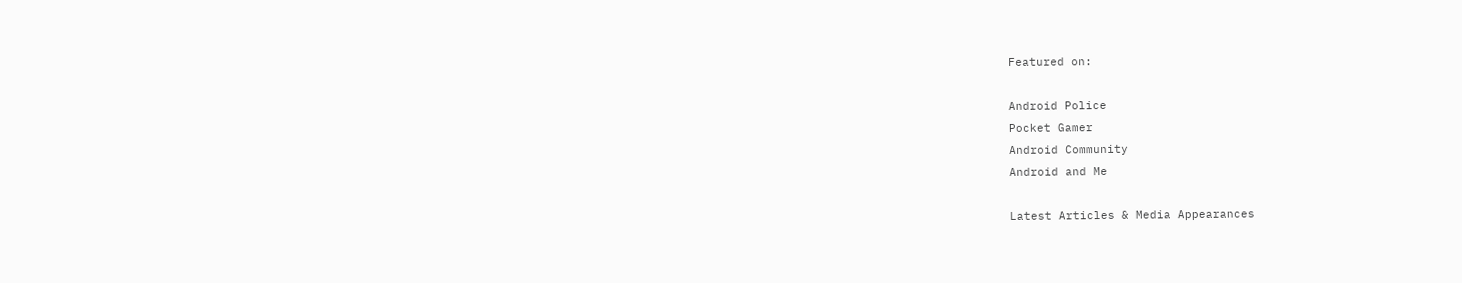Featured on:

Android Police
Pocket Gamer
Android Community
Android and Me

Latest Articles & Media Appearances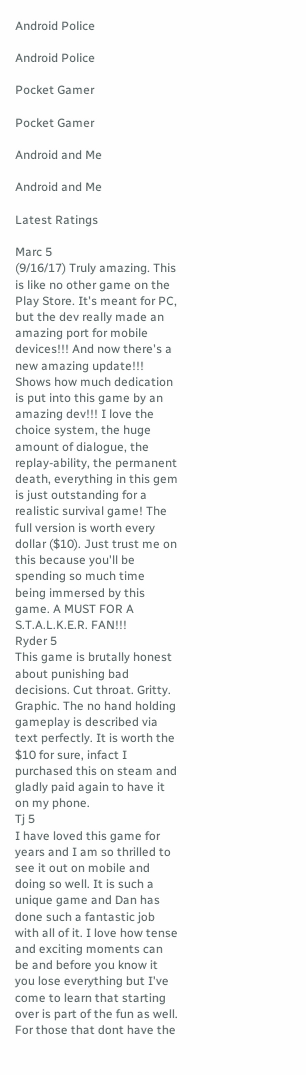Android Police

Android Police

Pocket Gamer

Pocket Gamer

Android and Me

Android and Me

Latest Ratings

Marc 5
(9/16/17) Truly amazing. This is like no other game on the Play Store. It's meant for PC, but the dev really made an amazing port for mobile devices!!! And now there's a new amazing update!!! Shows how much dedication is put into this game by an amazing dev!!! I love the choice system, the huge amount of dialogue, the replay-ability, the permanent death, everything in this gem is just outstanding for a realistic survival game! The full version is worth every dollar ($10). Just trust me on this because you'll be spending so much time being immersed by this game. A MUST FOR A S.T.A.L.K.E.R. FAN!!!
Ryder 5
This game is brutally honest about punishing bad decisions. Cut throat. Gritty. Graphic. The no hand holding gameplay is described via text perfectly. It is worth the $10 for sure, infact I purchased this on steam and gladly paid again to have it on my phone.
Tj 5
I have loved this game for years and I am so thrilled to see it out on mobile and doing so well. It is such a unique game and Dan has done such a fantastic job with all of it. I love how tense and exciting moments can be and before you know it you lose everything but I've come to learn that starting over is part of the fun as well. For those that dont have the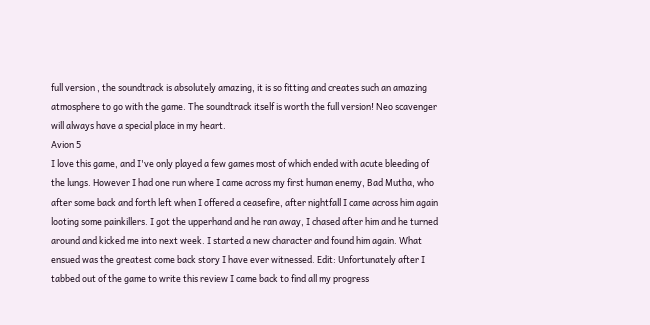full version , the soundtrack is absolutely amazing, it is so fitting and creates such an amazing atmosphere to go with the game. The soundtrack itself is worth the full version! Neo scavenger will always have a special place in my heart.
Avion 5
I love this game, and I've only played a few games most of which ended with acute bleeding of the lungs. However I had one run where I came across my first human enemy, Bad Mutha, who after some back and forth left when I offered a ceasefire, after nightfall I came across him again looting some painkillers. I got the upperhand and he ran away, I chased after him and he turned around and kicked me into next week. I started a new character and found him again. What ensued was the greatest come back story I have ever witnessed. Edit: Unfortunately after I tabbed out of the game to write this review I came back to find all my progress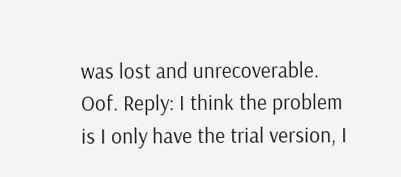was lost and unrecoverable. Oof. Reply: I think the problem is I only have the trial version, I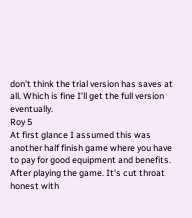don't think the trial version has saves at all. Which is fine I'll get the full version eventually.
Roy 5
At first glance I assumed this was another half finish game where you have to pay for good equipment and benefits. After playing the game. It's cut throat honest with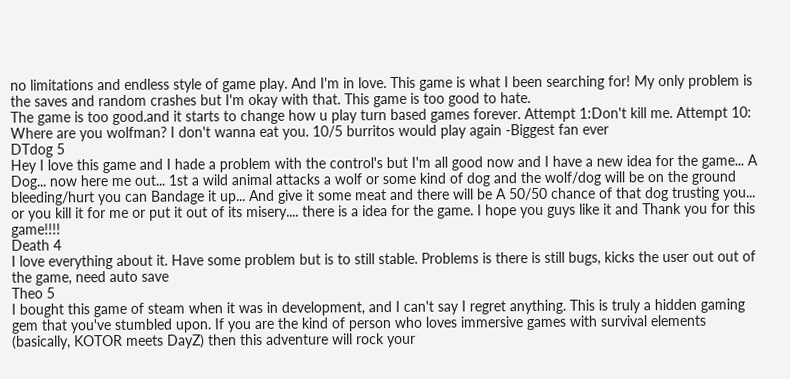no limitations and endless style of game play. And I'm in love. This game is what I been searching for! My only problem is the saves and random crashes but I'm okay with that. This game is too good to hate.
The game is too good.and it starts to change how u play turn based games forever. Attempt 1:Don't kill me. Attempt 10: Where are you wolfman? I don't wanna eat you. 10/5 burritos would play again -Biggest fan ever
DTdog 5
Hey I love this game and I hade a problem with the control's but I'm all good now and I have a new idea for the game... A Dog... now here me out... 1st a wild animal attacks a wolf or some kind of dog and the wolf/dog will be on the ground bleeding/hurt you can Bandage it up... And give it some meat and there will be A 50/50 chance of that dog trusting you... or you kill it for me or put it out of its misery.... there is a idea for the game. I hope you guys like it and Thank you for this game!!!!
Death 4
I love everything about it. Have some problem but is to still stable. Problems is there is still bugs, kicks the user out out of the game, need auto save
Theo 5
I bought this game of steam when it was in development, and I can't say I regret anything. This is truly a hidden gaming gem that you've stumbled upon. If you are the kind of person who loves immersive games with survival elements (basically, KOTOR meets DayZ) then this adventure will rock your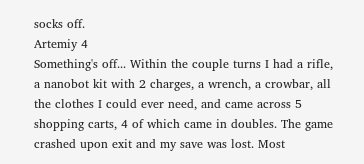socks off.
Artemiy 4
Something's off... Within the couple turns I had a rifle, a nanobot kit with 2 charges, a wrench, a crowbar, all the clothes I could ever need, and came across 5 shopping carts, 4 of which came in doubles. The game crashed upon exit and my save was lost. Most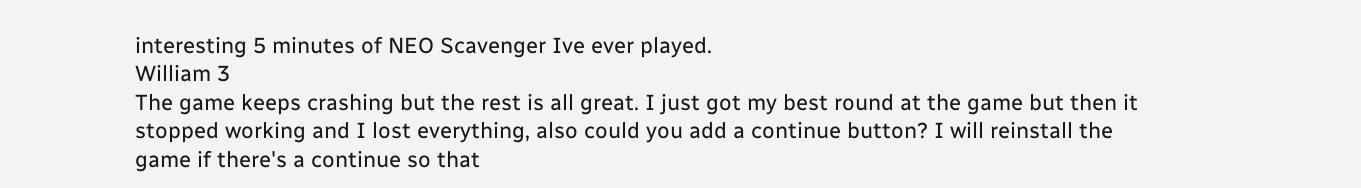interesting 5 minutes of NEO Scavenger Ive ever played.
William 3
The game keeps crashing but the rest is all great. I just got my best round at the game but then it stopped working and I lost everything, also could you add a continue button? I will reinstall the game if there's a continue so that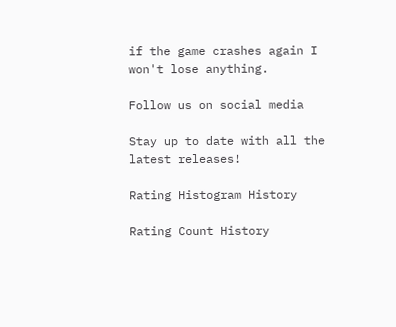if the game crashes again I won't lose anything.

Follow us on social media

Stay up to date with all the latest releases!

Rating Histogram History

Rating Count History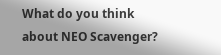What do you think about NEO Scavenger?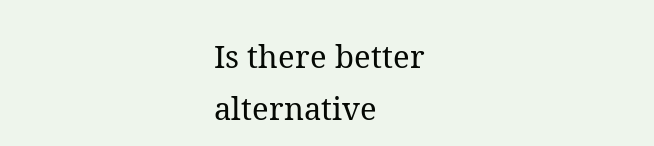Is there better alternative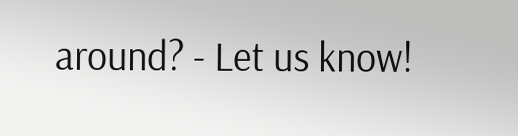around? - Let us know!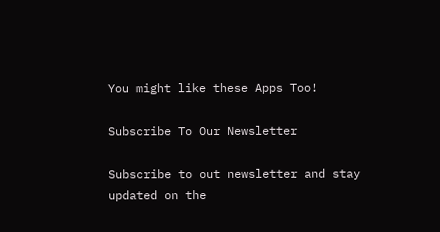You might like these Apps Too!

Subscribe To Our Newsletter

Subscribe to out newsletter and stay updated on the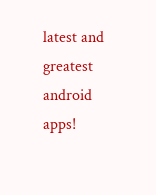latest and greatest android apps!